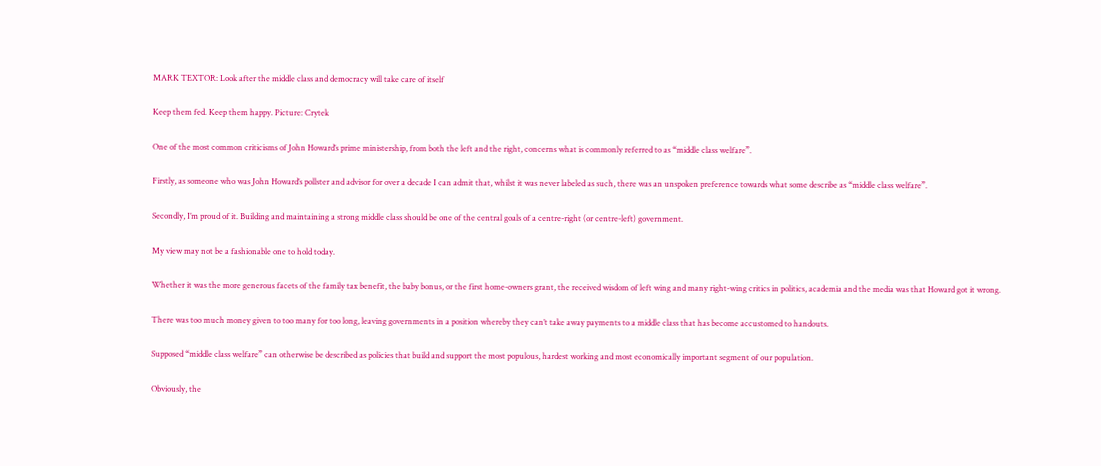MARK TEXTOR: Look after the middle class and democracy will take care of itself

Keep them fed. Keep them happy. Picture: Crytek

One of the most common criticisms of John Howard’s prime ministership, from both the left and the right, concerns what is commonly referred to as “middle class welfare”.

Firstly, as someone who was John Howard’s pollster and advisor for over a decade I can admit that, whilst it was never labeled as such, there was an unspoken preference towards what some describe as “middle class welfare”.

Secondly, I’m proud of it. Building and maintaining a strong middle class should be one of the central goals of a centre-right (or centre-left) government.

My view may not be a fashionable one to hold today.

Whether it was the more generous facets of the family tax benefit, the baby bonus, or the first home-owners grant, the received wisdom of left wing and many right-wing critics in politics, academia and the media was that Howard got it wrong.

There was too much money given to too many for too long, leaving governments in a position whereby they can’t take away payments to a middle class that has become accustomed to handouts.

Supposed “middle class welfare” can otherwise be described as policies that build and support the most populous, hardest working and most economically important segment of our population.

Obviously, the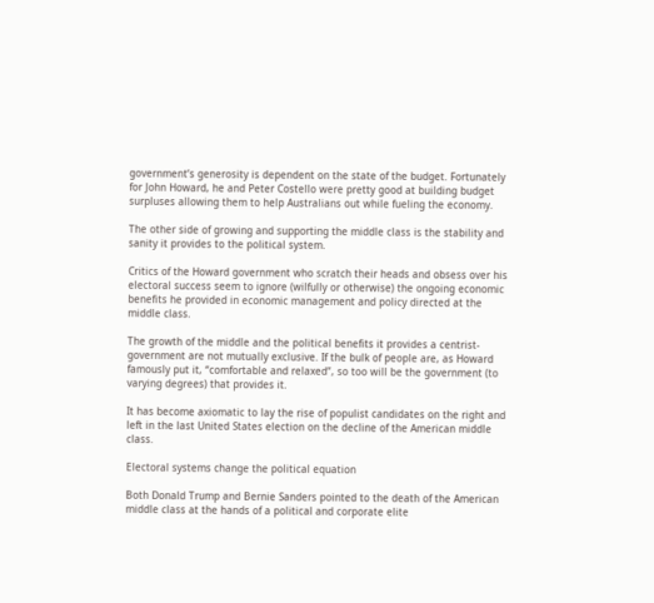government’s generosity is dependent on the state of the budget. Fortunately for John Howard, he and Peter Costello were pretty good at building budget surpluses allowing them to help Australians out while fueling the economy.

The other side of growing and supporting the middle class is the stability and sanity it provides to the political system.

Critics of the Howard government who scratch their heads and obsess over his electoral success seem to ignore (wilfully or otherwise) the ongoing economic benefits he provided in economic management and policy directed at the middle class.

The growth of the middle and the political benefits it provides a centrist-government are not mutually exclusive. If the bulk of people are, as Howard famously put it, “comfortable and relaxed”, so too will be the government (to varying degrees) that provides it.

It has become axiomatic to lay the rise of populist candidates on the right and left in the last United States election on the decline of the American middle class.

Electoral systems change the political equation

Both Donald Trump and Bernie Sanders pointed to the death of the American middle class at the hands of a political and corporate elite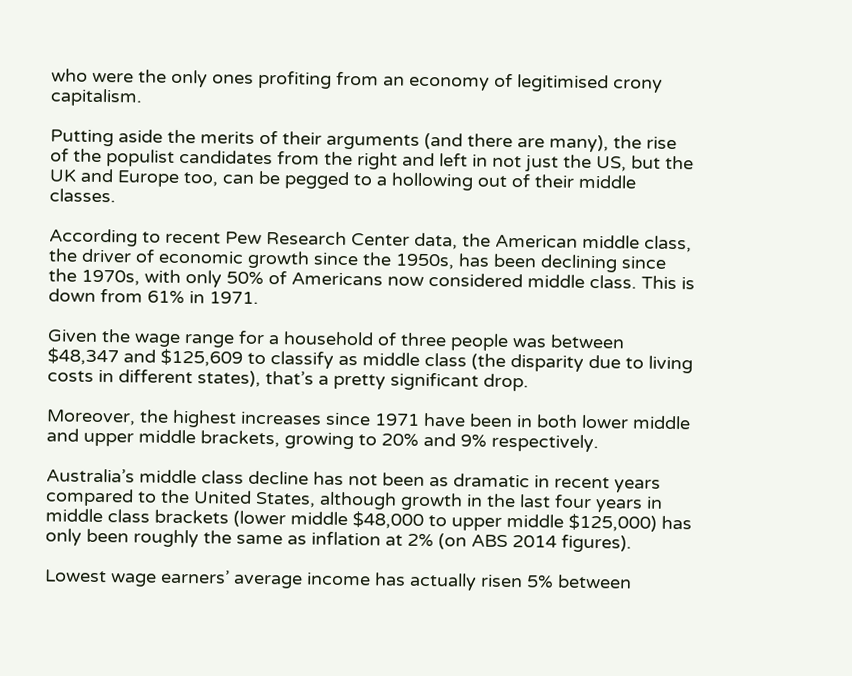who were the only ones profiting from an economy of legitimised crony capitalism.

Putting aside the merits of their arguments (and there are many), the rise of the populist candidates from the right and left in not just the US, but the UK and Europe too, can be pegged to a hollowing out of their middle classes.

According to recent Pew Research Center data, the American middle class, the driver of economic growth since the 1950s, has been declining since the 1970s, with only 50% of Americans now considered middle class. This is down from 61% in 1971.

Given the wage range for a household of three people was between $48,347 and $125,609 to classify as middle class (the disparity due to living costs in different states), that’s a pretty significant drop.

Moreover, the highest increases since 1971 have been in both lower middle and upper middle brackets, growing to 20% and 9% respectively.

Australia’s middle class decline has not been as dramatic in recent years compared to the United States, although growth in the last four years in middle class brackets (lower middle $48,000 to upper middle $125,000) has only been roughly the same as inflation at 2% (on ABS 2014 figures).

Lowest wage earners’ average income has actually risen 5% between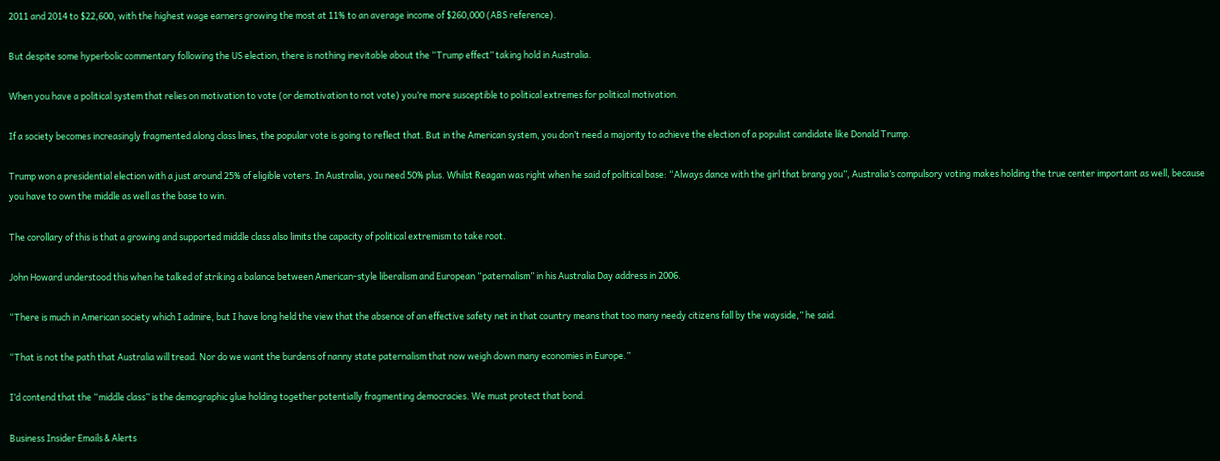2011 and 2014 to $22,600, with the highest wage earners growing the most at 11% to an average income of $260,000 (ABS reference).

But despite some hyperbolic commentary following the US election, there is nothing inevitable about the “Trump effect” taking hold in Australia.

When you have a political system that relies on motivation to vote (or demotivation to not vote) you’re more susceptible to political extremes for political motivation.

If a society becomes increasingly fragmented along class lines, the popular vote is going to reflect that. But in the American system, you don’t need a majority to achieve the election of a populist candidate like Donald Trump.

Trump won a presidential election with a just around 25% of eligible voters. In Australia, you need 50% plus. Whilst Reagan was right when he said of political base: “Always dance with the girl that brang you”, Australia’s compulsory voting makes holding the true center important as well, because you have to own the middle as well as the base to win.

The corollary of this is that a growing and supported middle class also limits the capacity of political extremism to take root.

John Howard understood this when he talked of striking a balance between American-style liberalism and European “paternalism” in his Australia Day address in 2006.

“There is much in American society which I admire, but I have long held the view that the absence of an effective safety net in that country means that too many needy citizens fall by the wayside,” he said.

“That is not the path that Australia will tread. Nor do we want the burdens of nanny state paternalism that now weigh down many economies in Europe.”

I’d contend that the “middle class” is the demographic glue holding together potentially fragmenting democracies. We must protect that bond.

Business Insider Emails & Alerts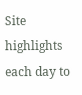Site highlights each day to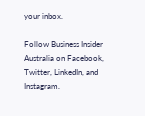your inbox.

Follow Business Insider Australia on Facebook, Twitter, LinkedIn, and Instagram.